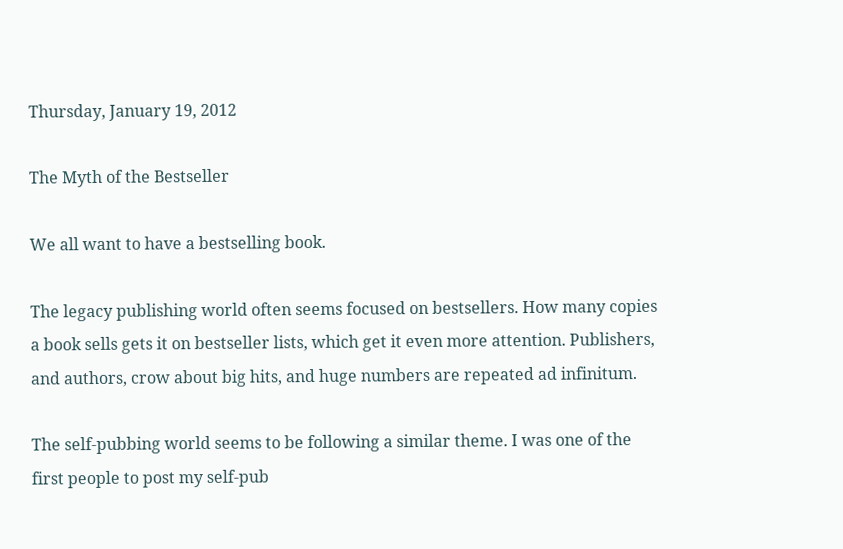Thursday, January 19, 2012

The Myth of the Bestseller

We all want to have a bestselling book.

The legacy publishing world often seems focused on bestsellers. How many copies a book sells gets it on bestseller lists, which get it even more attention. Publishers, and authors, crow about big hits, and huge numbers are repeated ad infinitum.

The self-pubbing world seems to be following a similar theme. I was one of the first people to post my self-pub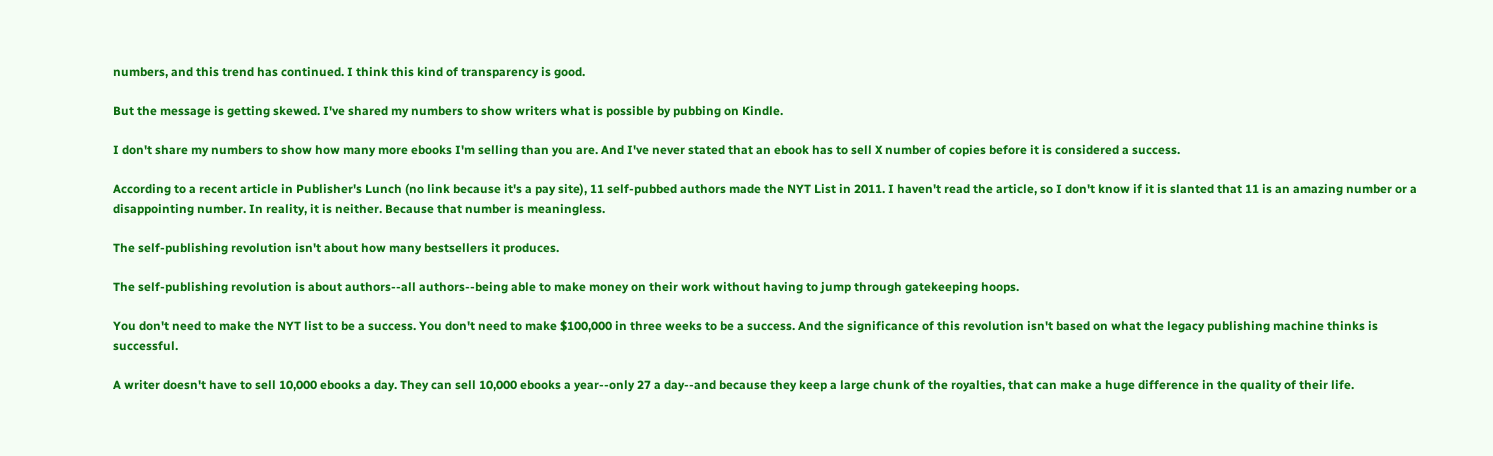numbers, and this trend has continued. I think this kind of transparency is good.

But the message is getting skewed. I've shared my numbers to show writers what is possible by pubbing on Kindle.

I don't share my numbers to show how many more ebooks I'm selling than you are. And I've never stated that an ebook has to sell X number of copies before it is considered a success.

According to a recent article in Publisher's Lunch (no link because it's a pay site), 11 self-pubbed authors made the NYT List in 2011. I haven't read the article, so I don't know if it is slanted that 11 is an amazing number or a disappointing number. In reality, it is neither. Because that number is meaningless.

The self-publishing revolution isn't about how many bestsellers it produces.

The self-publishing revolution is about authors--all authors--being able to make money on their work without having to jump through gatekeeping hoops.

You don't need to make the NYT list to be a success. You don't need to make $100,000 in three weeks to be a success. And the significance of this revolution isn't based on what the legacy publishing machine thinks is successful.

A writer doesn't have to sell 10,000 ebooks a day. They can sell 10,000 ebooks a year--only 27 a day--and because they keep a large chunk of the royalties, that can make a huge difference in the quality of their life.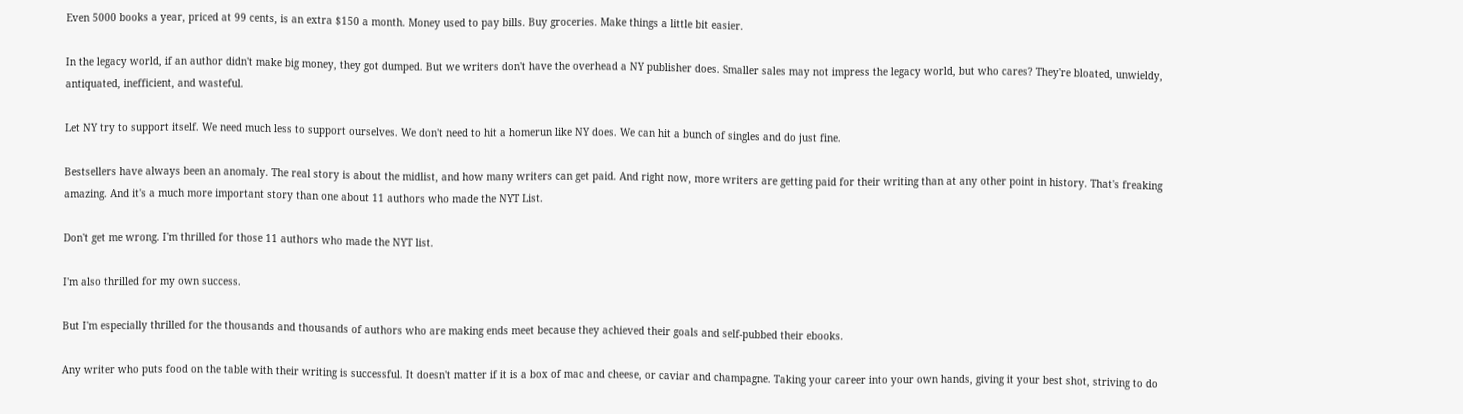Even 5000 books a year, priced at 99 cents, is an extra $150 a month. Money used to pay bills. Buy groceries. Make things a little bit easier.

In the legacy world, if an author didn't make big money, they got dumped. But we writers don't have the overhead a NY publisher does. Smaller sales may not impress the legacy world, but who cares? They're bloated, unwieldy, antiquated, inefficient, and wasteful.

Let NY try to support itself. We need much less to support ourselves. We don't need to hit a homerun like NY does. We can hit a bunch of singles and do just fine.

Bestsellers have always been an anomaly. The real story is about the midlist, and how many writers can get paid. And right now, more writers are getting paid for their writing than at any other point in history. That's freaking amazing. And it's a much more important story than one about 11 authors who made the NYT List.

Don't get me wrong. I'm thrilled for those 11 authors who made the NYT list.

I'm also thrilled for my own success.

But I'm especially thrilled for the thousands and thousands of authors who are making ends meet because they achieved their goals and self-pubbed their ebooks.

Any writer who puts food on the table with their writing is successful. It doesn't matter if it is a box of mac and cheese, or caviar and champagne. Taking your career into your own hands, giving it your best shot, striving to do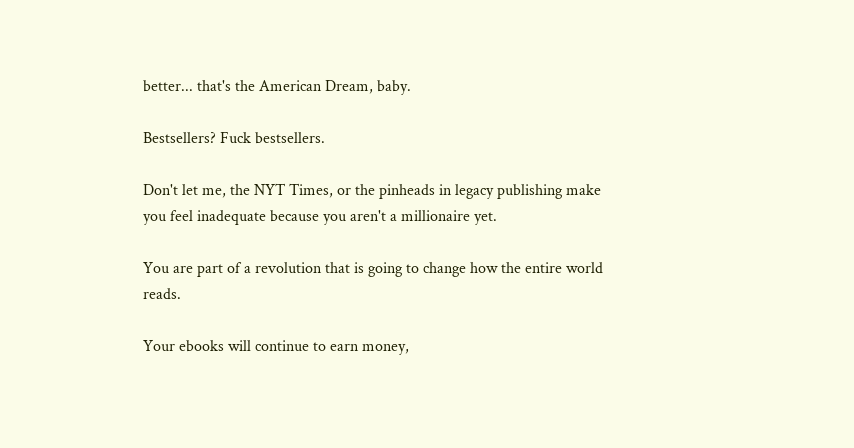better... that's the American Dream, baby.

Bestsellers? Fuck bestsellers.

Don't let me, the NYT Times, or the pinheads in legacy publishing make you feel inadequate because you aren't a millionaire yet.

You are part of a revolution that is going to change how the entire world reads.

Your ebooks will continue to earn money,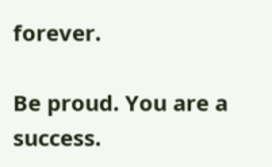forever.

Be proud. You are a success.